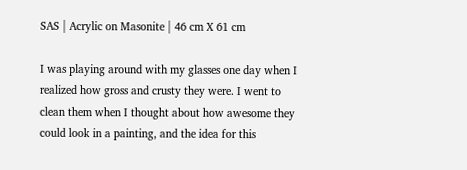SAS | Acrylic on Masonite | 46 cm X 61 cm

I was playing around with my glasses one day when I realized how gross and crusty they were. I went to clean them when I thought about how awesome they could look in a painting, and the idea for this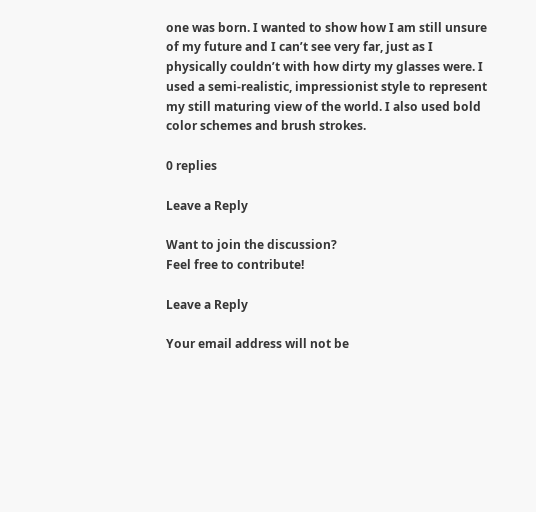one was born. I wanted to show how I am still unsure of my future and I can’t see very far, just as I physically couldn’t with how dirty my glasses were. I used a semi-realistic, impressionist style to represent my still maturing view of the world. I also used bold color schemes and brush strokes.

0 replies

Leave a Reply

Want to join the discussion?
Feel free to contribute!

Leave a Reply

Your email address will not be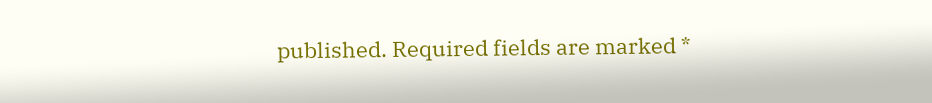published. Required fields are marked *